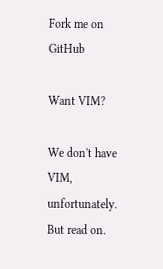Fork me on GitHub

Want VIM?

We don't have VIM, unfortunately. But read on.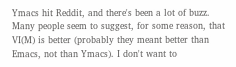Ymacs hit Reddit, and there's been a lot of buzz. Many people seem to suggest, for some reason, that VI(M) is better (probably they meant better than Emacs, not than Ymacs). I don't want to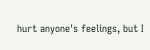hurt anyone's feelings, but I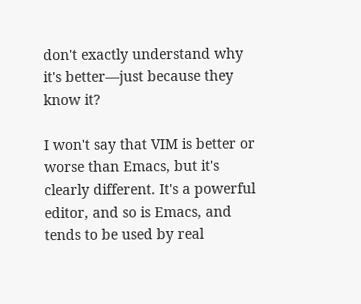don't exactly understand why it's better—just because they know it?

I won't say that VIM is better or worse than Emacs, but it's clearly different. It's a powerful editor, and so is Emacs, and tends to be used by real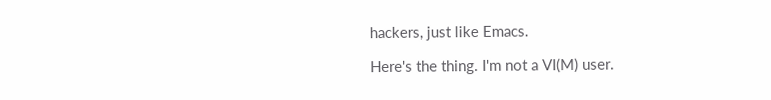hackers, just like Emacs.

Here's the thing. I'm not a VI(M) user.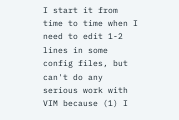I start it from time to time when I need to edit 1-2 lines in some config files, but can't do any serious work with VIM because (1) I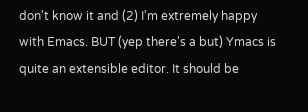don't know it and (2) I'm extremely happy with Emacs. BUT (yep there's a but) Ymacs is quite an extensible editor. It should be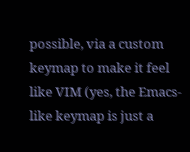possible, via a custom keymap to make it feel like VIM (yes, the Emacs-like keymap is just a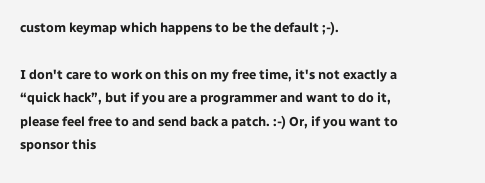custom keymap which happens to be the default ;-).

I don't care to work on this on my free time, it's not exactly a “quick hack”, but if you are a programmer and want to do it, please feel free to and send back a patch. :-) Or, if you want to sponsor this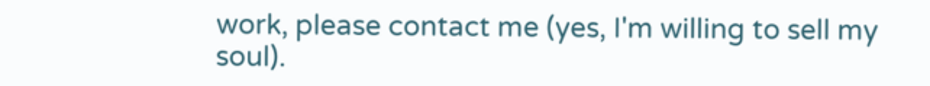work, please contact me (yes, I'm willing to sell my soul).